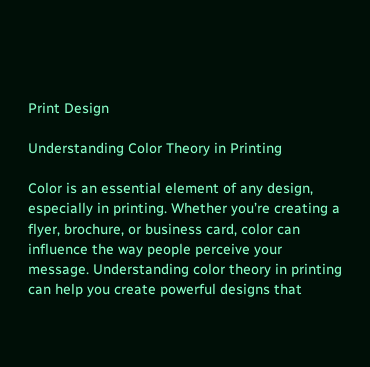Print Design

Understanding Color Theory in Printing

Color is an essential element of any design, especially in printing. Whether you’re creating a flyer, brochure, or business card, color can influence the way people perceive your message. Understanding color theory in printing can help you create powerful designs that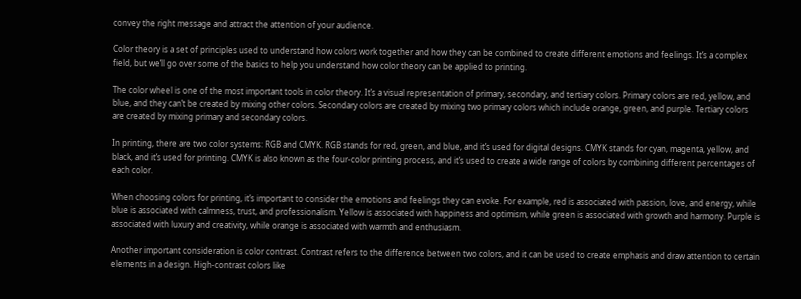convey the right message and attract the attention of your audience.

Color theory is a set of principles used to understand how colors work together and how they can be combined to create different emotions and feelings. It’s a complex field, but we’ll go over some of the basics to help you understand how color theory can be applied to printing.

The color wheel is one of the most important tools in color theory. It’s a visual representation of primary, secondary, and tertiary colors. Primary colors are red, yellow, and blue, and they can’t be created by mixing other colors. Secondary colors are created by mixing two primary colors which include orange, green, and purple. Tertiary colors are created by mixing primary and secondary colors.

In printing, there are two color systems: RGB and CMYK. RGB stands for red, green, and blue, and it’s used for digital designs. CMYK stands for cyan, magenta, yellow, and black, and it’s used for printing. CMYK is also known as the four-color printing process, and it’s used to create a wide range of colors by combining different percentages of each color.

When choosing colors for printing, it’s important to consider the emotions and feelings they can evoke. For example, red is associated with passion, love, and energy, while blue is associated with calmness, trust, and professionalism. Yellow is associated with happiness and optimism, while green is associated with growth and harmony. Purple is associated with luxury and creativity, while orange is associated with warmth and enthusiasm.

Another important consideration is color contrast. Contrast refers to the difference between two colors, and it can be used to create emphasis and draw attention to certain elements in a design. High-contrast colors like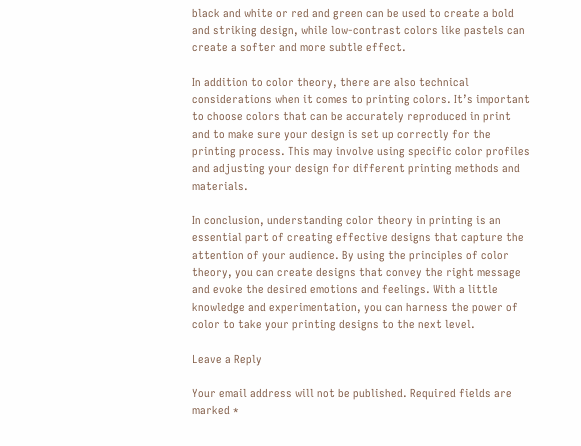black and white or red and green can be used to create a bold and striking design, while low-contrast colors like pastels can create a softer and more subtle effect.

In addition to color theory, there are also technical considerations when it comes to printing colors. It’s important to choose colors that can be accurately reproduced in print and to make sure your design is set up correctly for the printing process. This may involve using specific color profiles and adjusting your design for different printing methods and materials.

In conclusion, understanding color theory in printing is an essential part of creating effective designs that capture the attention of your audience. By using the principles of color theory, you can create designs that convey the right message and evoke the desired emotions and feelings. With a little knowledge and experimentation, you can harness the power of color to take your printing designs to the next level.

Leave a Reply

Your email address will not be published. Required fields are marked *